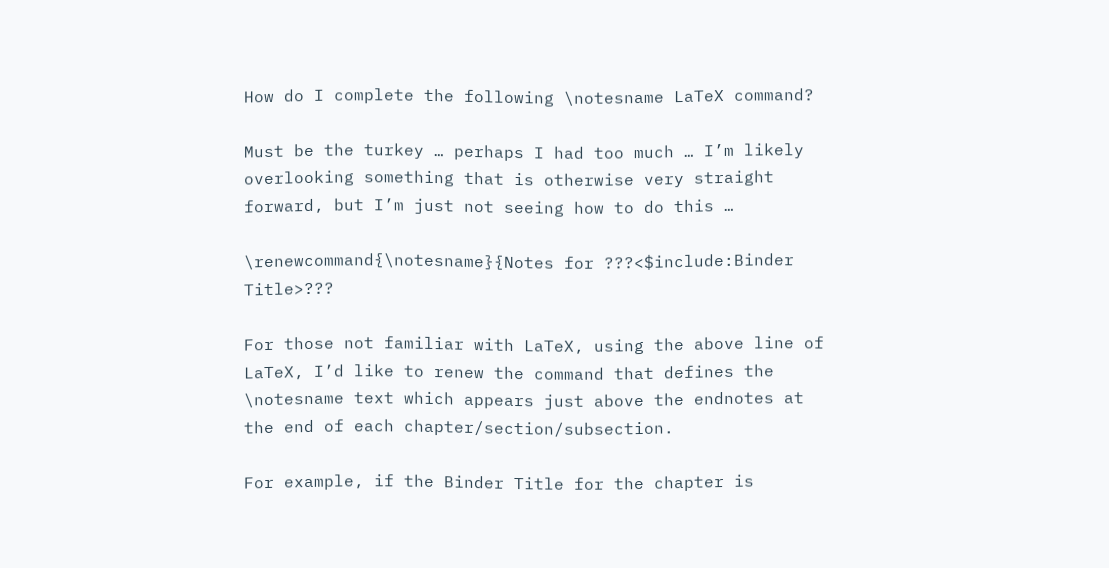How do I complete the following \notesname LaTeX command?

Must be the turkey … perhaps I had too much … I’m likely overlooking something that is otherwise very straight forward, but I’m just not seeing how to do this …

\renewcommand{\notesname}{Notes for ???<$include:Binder Title>???

For those not familiar with LaTeX, using the above line of LaTeX, I’d like to renew the command that defines the \notesname text which appears just above the endnotes at the end of each chapter/section/subsection.

For example, if the Binder Title for the chapter is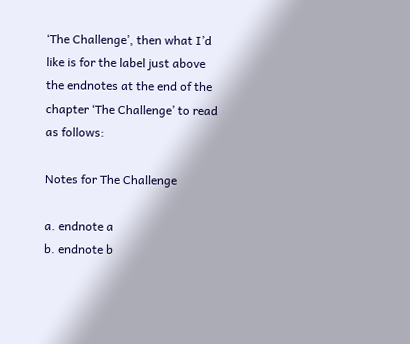‘The Challenge’, then what I’d like is for the label just above the endnotes at the end of the chapter ‘The Challenge’ to read as follows:

Notes for The Challenge

a. endnote a
b. endnote b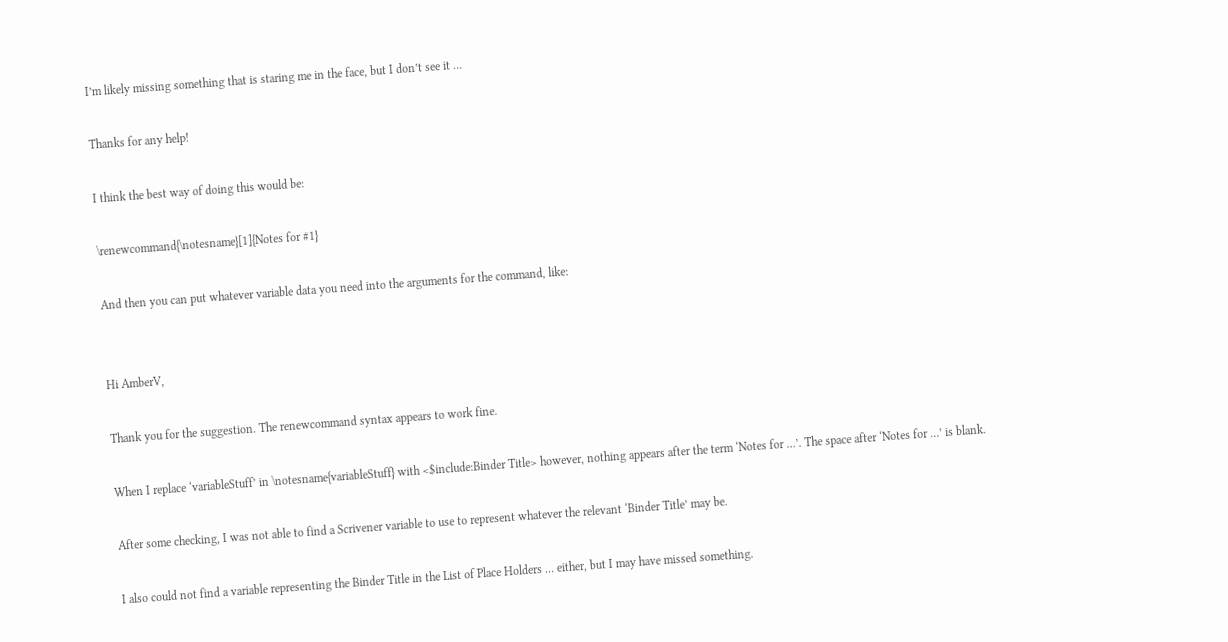I’m likely missing something that is staring me in the face, but I don’t see it …

Thanks for any help!

I think the best way of doing this would be:

\renewcommand{\notesname}[1]{Notes for #1}

And then you can put whatever variable data you need into the arguments for the command, like:


Hi AmberV,

Thank you for the suggestion. The renewcommand syntax appears to work fine.

When I replace ‘variableStuff’ in \notesname{variableStuff} with <$include:Binder Title> however, nothing appears after the term ‘Notes for …’. The space after ‘Notes for …’ is blank.

After some checking, I was not able to find a Scrivener variable to use to represent whatever the relevant ‘Binder Title’ may be.

I also could not find a variable representing the Binder Title in the List of Place Holders … either, but I may have missed something.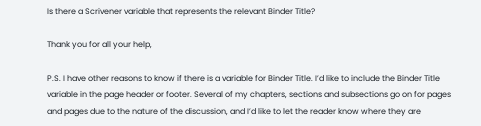Is there a Scrivener variable that represents the relevant Binder Title?

Thank you for all your help,

P.S. I have other reasons to know if there is a variable for Binder Title. I’d like to include the Binder Title variable in the page header or footer. Several of my chapters, sections and subsections go on for pages and pages due to the nature of the discussion, and I’d like to let the reader know where they are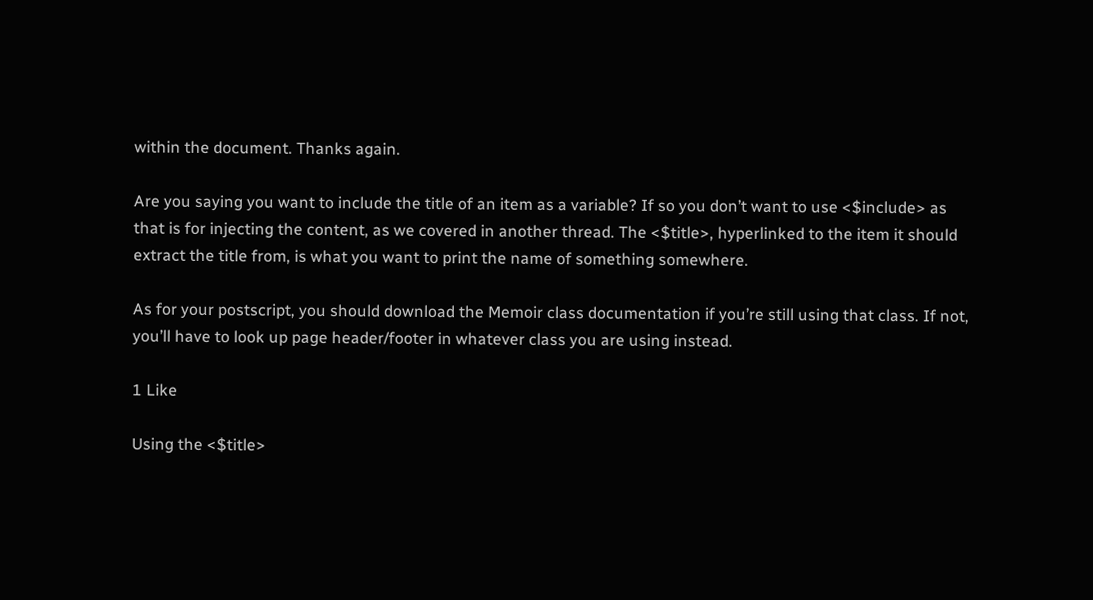within the document. Thanks again.

Are you saying you want to include the title of an item as a variable? If so you don’t want to use <$include> as that is for injecting the content, as we covered in another thread. The <$title>, hyperlinked to the item it should extract the title from, is what you want to print the name of something somewhere.

As for your postscript, you should download the Memoir class documentation if you’re still using that class. If not, you’ll have to look up page header/footer in whatever class you are using instead.

1 Like

Using the <$title>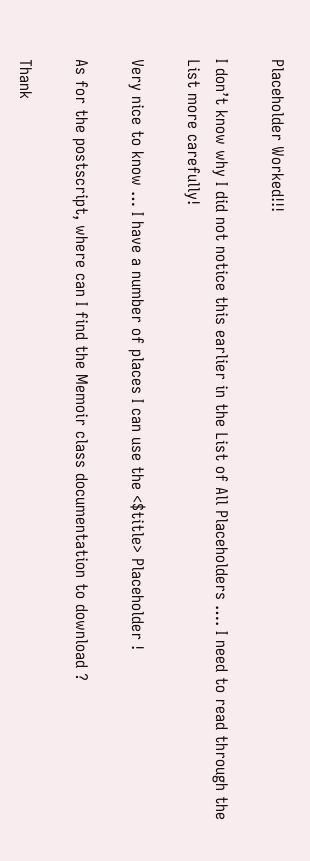Placeholder Worked!!!

I don’t know why I did not notice this earlier in the List of All Placeholders …. I need to read through the List more carefully!

Very nice to know … I have a number of places I can use the <$title> Placeholder !

As for the postscript, where can I find the Memoir class documentation to download ?

Thank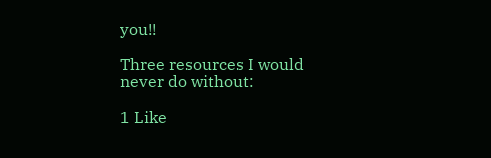you!!

Three resources I would never do without:

1 Like